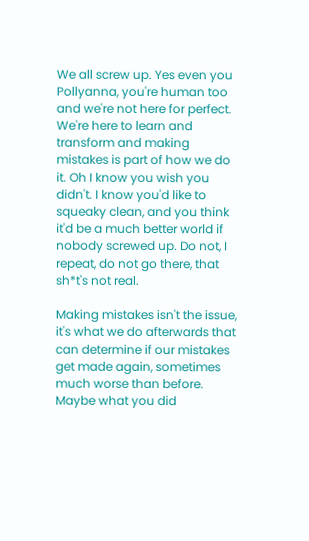We all screw up. Yes even you Pollyanna, you're human too and we're not here for perfect. We're here to learn and transform and making mistakes is part of how we do it. Oh I know you wish you didn't. I know you'd like to squeaky clean, and you think it'd be a much better world if nobody screwed up. Do not, I repeat, do not go there, that sh*t's not real.

Making mistakes isn't the issue, it's what we do afterwards that can determine if our mistakes get made again, sometimes much worse than before.  Maybe what you did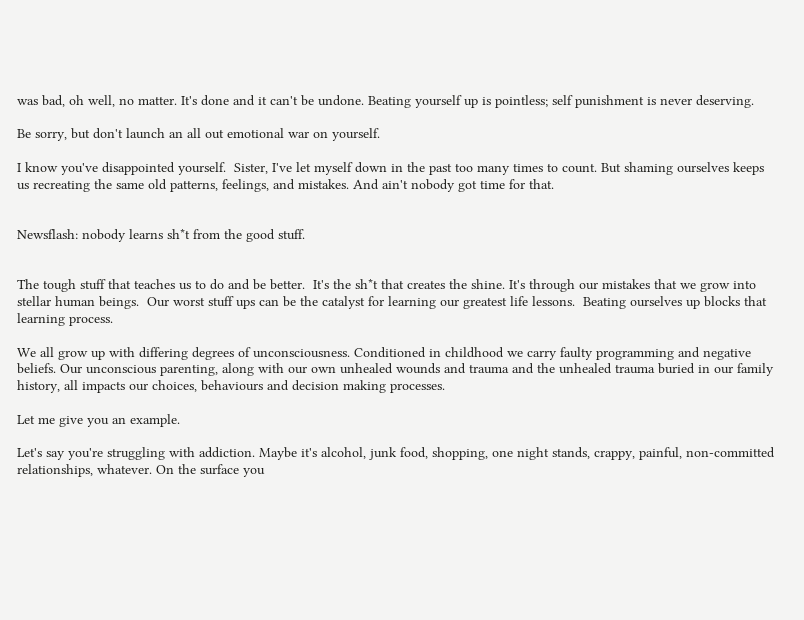was bad, oh well, no matter. It's done and it can't be undone. Beating yourself up is pointless; self punishment is never deserving.

Be sorry, but don't launch an all out emotional war on yourself.

I know you've disappointed yourself.  Sister, I've let myself down in the past too many times to count. But shaming ourselves keeps us recreating the same old patterns, feelings, and mistakes. And ain't nobody got time for that.


Newsflash: nobody learns sh*t from the good stuff.


The tough stuff that teaches us to do and be better.  It's the sh*t that creates the shine. It's through our mistakes that we grow into stellar human beings.  Our worst stuff ups can be the catalyst for learning our greatest life lessons.  Beating ourselves up blocks that learning process.

We all grow up with differing degrees of unconsciousness. Conditioned in childhood we carry faulty programming and negative beliefs. Our unconscious parenting, along with our own unhealed wounds and trauma and the unhealed trauma buried in our family history, all impacts our choices, behaviours and decision making processes.

Let me give you an example.

Let's say you're struggling with addiction. Maybe it's alcohol, junk food, shopping, one night stands, crappy, painful, non-committed relationships, whatever. On the surface you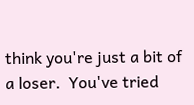think you're just a bit of a loser.  You've tried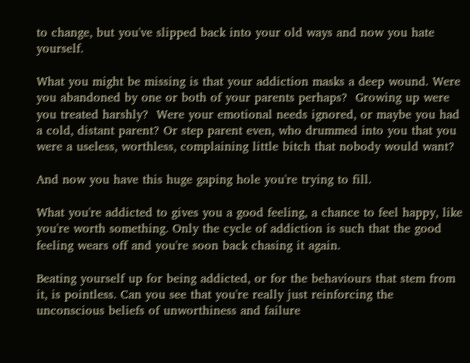to change, but you've slipped back into your old ways and now you hate yourself.

What you might be missing is that your addiction masks a deep wound. Were you abandoned by one or both of your parents perhaps?  Growing up were you treated harshly?  Were your emotional needs ignored, or maybe you had a cold, distant parent? Or step parent even, who drummed into you that you were a useless, worthless, complaining little bitch that nobody would want?

And now you have this huge gaping hole you're trying to fill.

What you're addicted to gives you a good feeling, a chance to feel happy, like you're worth something. Only the cycle of addiction is such that the good feeling wears off and you're soon back chasing it again.

Beating yourself up for being addicted, or for the behaviours that stem from it, is pointless. Can you see that you're really just reinforcing the unconscious beliefs of unworthiness and failure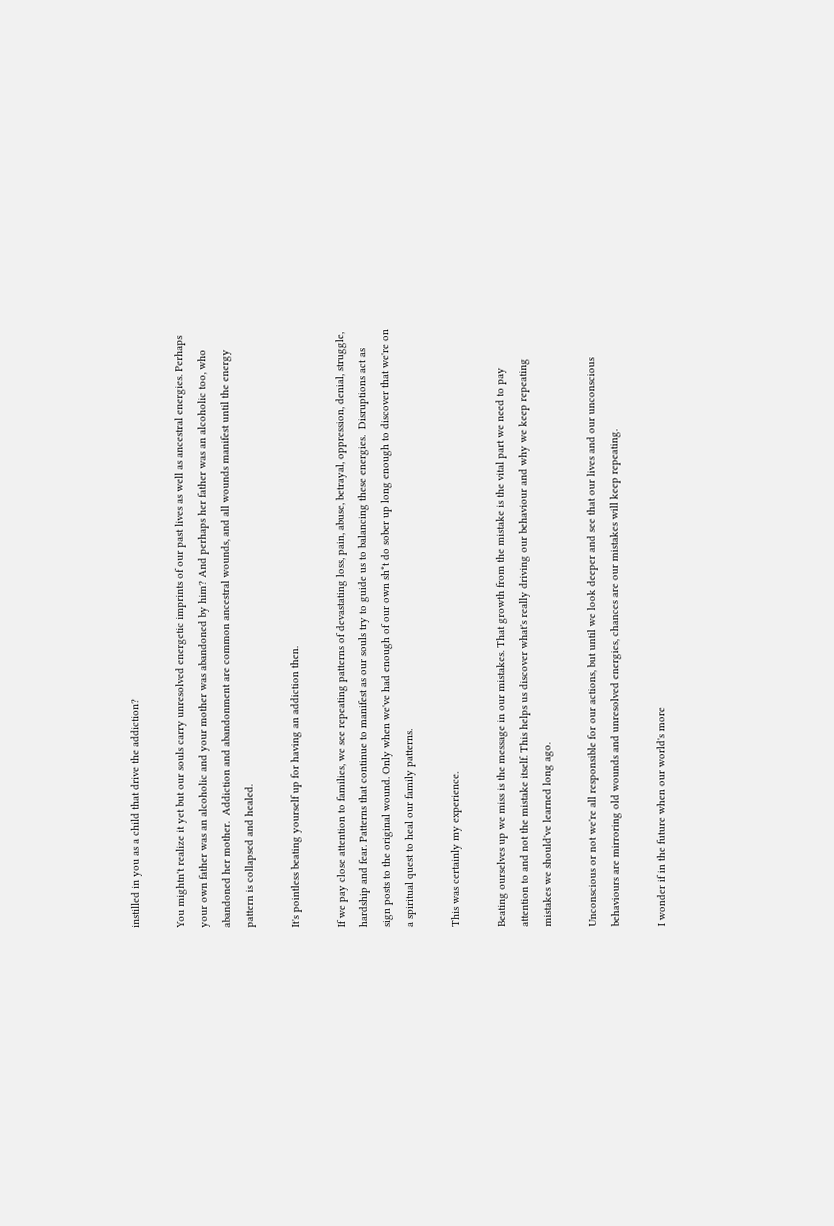instilled in you as a child that drive the addiction?

You mightn't realize it yet but our souls carry unresolved energetic imprints of our past lives as well as ancestral energies. Perhaps your own father was an alcoholic and your mother was abandoned by him? And perhaps her father was an alcoholic too, who abandoned her mother.  Addiction and abandonment are common ancestral wounds, and all wounds manifest until the energy pattern is collapsed and healed.

It's pointless beating yourself up for having an addiction then.

If we pay close attention to families, we see repeating patterns of devastating loss, pain, abuse, betrayal, oppression, denial, struggle, hardship and fear. Patterns that continue to manifest as our souls try to guide us to balancing these energies.  Disruptions act as sign posts to the original wound. Only when we've had enough of our own sh*t do sober up long enough to discover that we're on a spiritual quest to heal our family patterns.

This was certainly my experience.

Beating ourselves up we miss is the message in our mistakes. That growth from the mistake is the vital part we need to pay attention to and not the mistake itself. This helps us discover what's really driving our behaviour and why we keep repeating mistakes we should've learned long ago.

Unconscious or not we're all responsible for our actions, but until we look deeper and see that our lives and our unconscious behaviours are mirroring old wounds and unresolved energies, chances are our mistakes will keep repeating.

I wonder if in the future when our world's more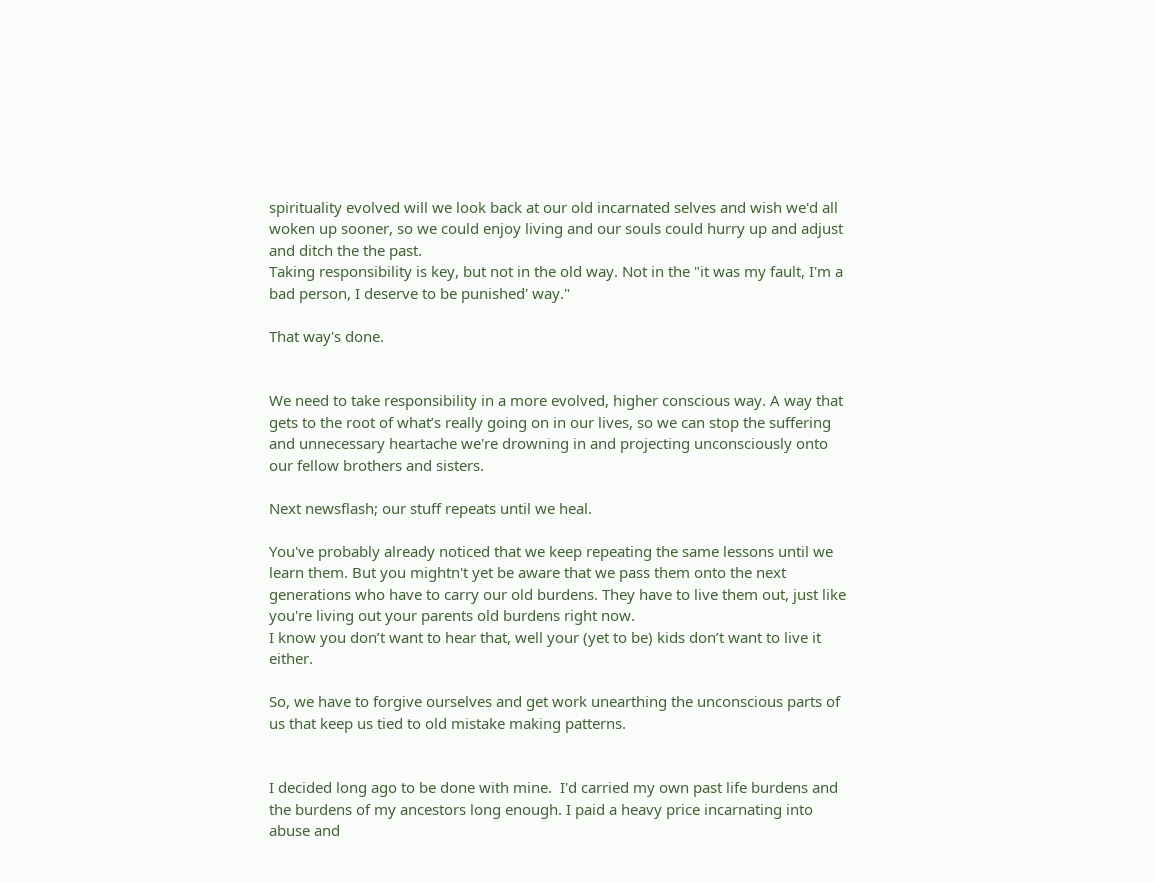spirituality evolved will we look back at our old incarnated selves and wish we'd all woken up sooner, so we could enjoy living and our souls could hurry up and adjust and ditch the the past.
Taking responsibility is key, but not in the old way. Not in the "it was my fault, I'm a bad person, I deserve to be punished' way."

That way's done.


We need to take responsibility in a more evolved, higher conscious way. A way that gets to the root of what’s really going on in our lives, so we can stop the suffering and unnecessary heartache we're drowning in and projecting unconsciously onto our fellow brothers and sisters.

Next newsflash; our stuff repeats until we heal.

You've probably already noticed that we keep repeating the same lessons until we learn them. But you mightn't yet be aware that we pass them onto the next generations who have to carry our old burdens. They have to live them out, just like you're living out your parents old burdens right now.
I know you don’t want to hear that, well your (yet to be) kids don’t want to live it either.

So, we have to forgive ourselves and get work unearthing the unconscious parts of us that keep us tied to old mistake making patterns.


I decided long ago to be done with mine.  I'd carried my own past life burdens and the burdens of my ancestors long enough. I paid a heavy price incarnating into abuse and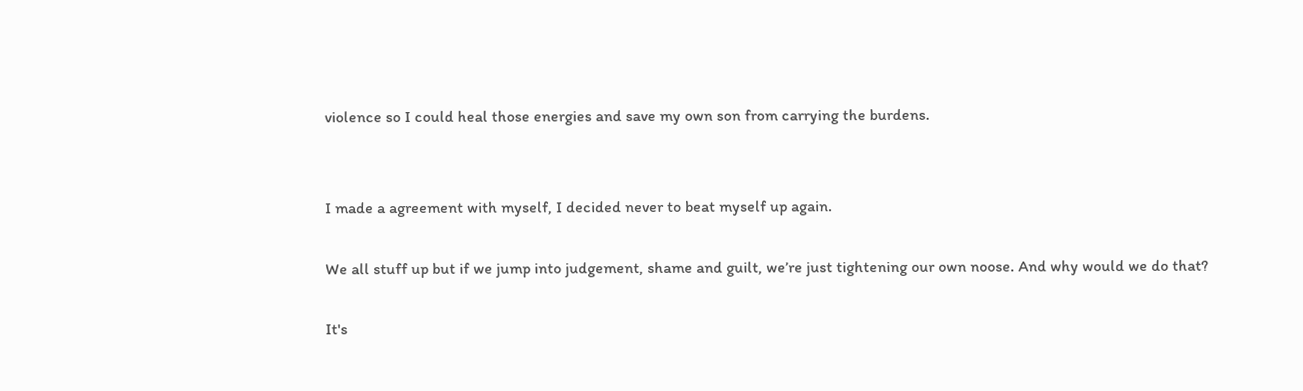violence so I could heal those energies and save my own son from carrying the burdens.


I made a agreement with myself, I decided never to beat myself up again.

We all stuff up but if we jump into judgement, shame and guilt, we’re just tightening our own noose. And why would we do that?

It's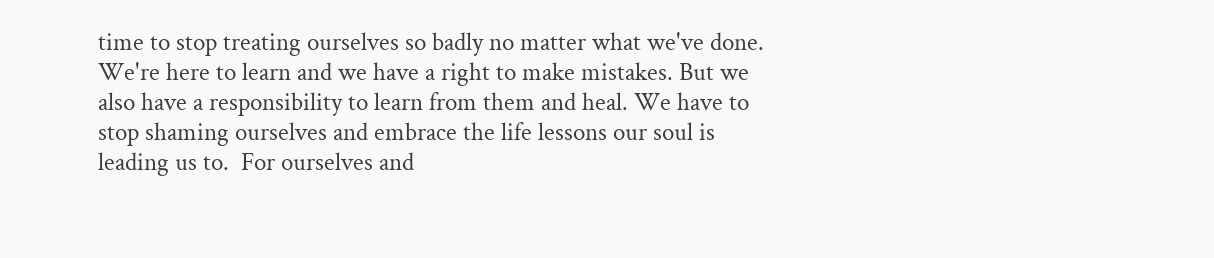time to stop treating ourselves so badly no matter what we've done. We're here to learn and we have a right to make mistakes. But we also have a responsibility to learn from them and heal. We have to stop shaming ourselves and embrace the life lessons our soul is leading us to.  For ourselves and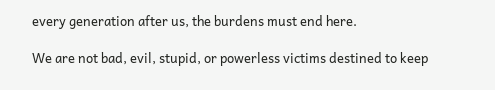every generation after us, the burdens must end here.

We are not bad, evil, stupid, or powerless victims destined to keep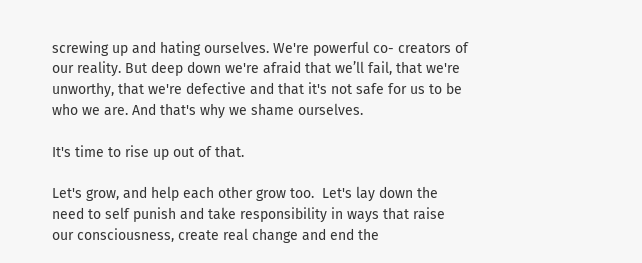screwing up and hating ourselves. We're powerful co- creators of our reality. But deep down we're afraid that we’ll fail, that we're unworthy, that we're defective and that it's not safe for us to be who we are. And that's why we shame ourselves.

It's time to rise up out of that.

Let's grow, and help each other grow too.  Let's lay down the need to self punish and take responsibility in ways that raise our consciousness, create real change and end the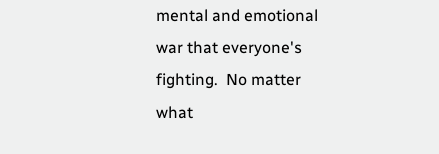mental and emotional war that everyone's fighting.  No matter what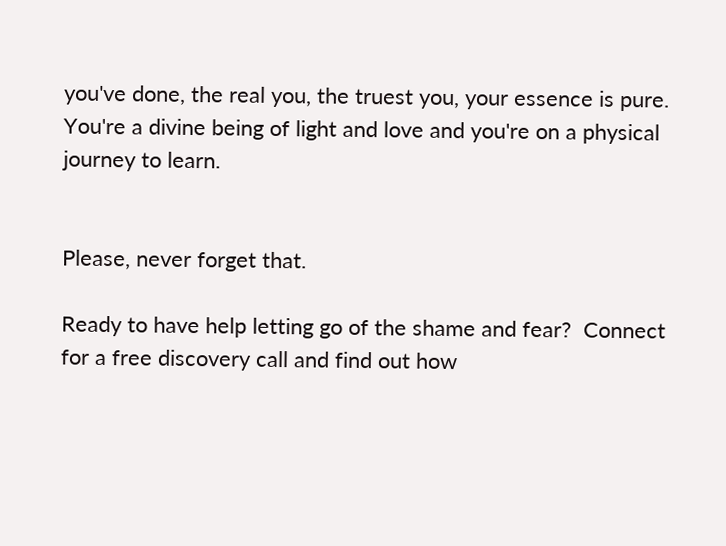you've done, the real you, the truest you, your essence is pure. You're a divine being of light and love and you're on a physical journey to learn.


Please, never forget that.

Ready to have help letting go of the shame and fear?  Connect for a free discovery call and find out how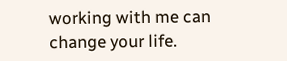working with me can change your life.